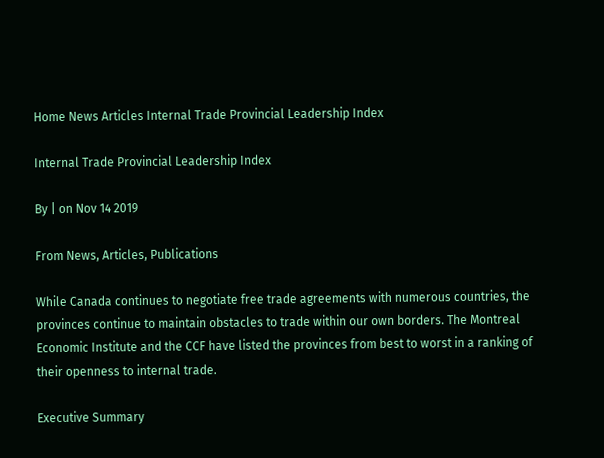Home News Articles Internal Trade Provincial Leadership Index

Internal Trade Provincial Leadership Index

By | on Nov 14 2019

From News, Articles, Publications

While Canada continues to negotiate free trade agreements with numerous countries, the provinces continue to maintain obstacles to trade within our own borders. The Montreal Economic Institute and the CCF have listed the provinces from best to worst in a ranking of their openness to internal trade.

Executive Summary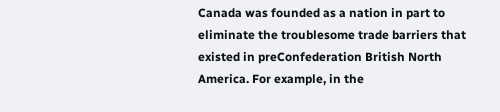Canada was founded as a nation in part to eliminate the troublesome trade barriers that existed in preConfederation British North America. For example, in the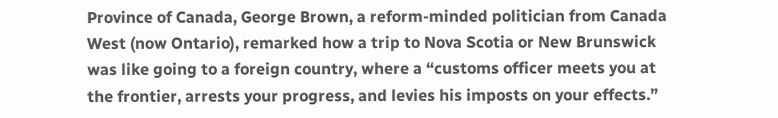Province of Canada, George Brown, a reform-minded politician from Canada West (now Ontario), remarked how a trip to Nova Scotia or New Brunswick was like going to a foreign country, where a “customs officer meets you at the frontier, arrests your progress, and levies his imposts on your effects.”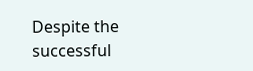Despite the successful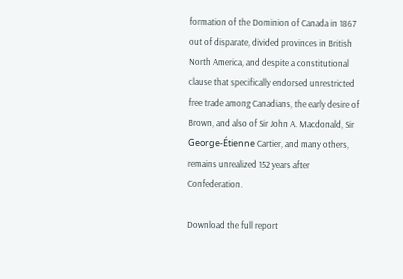formation of the Dominion of Canada in 1867 out of disparate, divided provinces in British North America, and despite a constitutional clause that specifically endorsed unrestricted free trade among Canadians, the early desire of Brown, and also of Sir John A. Macdonald, Sir George-Étienne Cartier, and many others, remains unrealized 152 years after Confederation.

Download the full report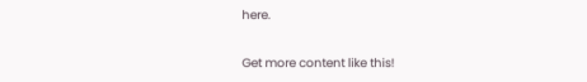here.

Get more content like this!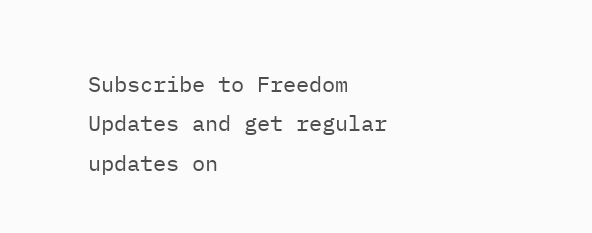Subscribe to Freedom Updates and get regular updates on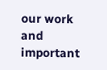our work and important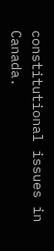constitutional issues in Canada.